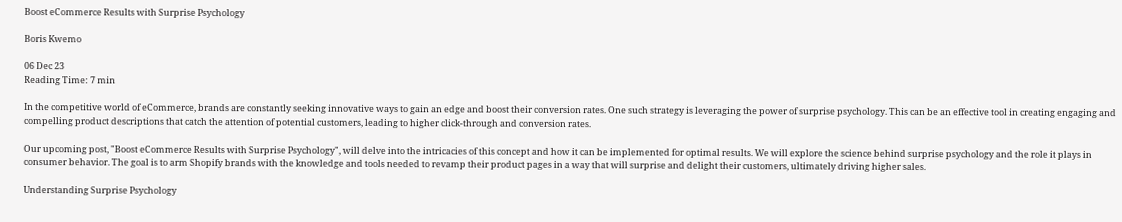Boost eCommerce Results with Surprise Psychology

Boris Kwemo

06 Dec 23
Reading Time: 7 min

In the competitive world of eCommerce, brands are constantly seeking innovative ways to gain an edge and boost their conversion rates. One such strategy is leveraging the power of surprise psychology. This can be an effective tool in creating engaging and compelling product descriptions that catch the attention of potential customers, leading to higher click-through and conversion rates.

Our upcoming post, "Boost eCommerce Results with Surprise Psychology", will delve into the intricacies of this concept and how it can be implemented for optimal results. We will explore the science behind surprise psychology and the role it plays in consumer behavior. The goal is to arm Shopify brands with the knowledge and tools needed to revamp their product pages in a way that will surprise and delight their customers, ultimately driving higher sales.

Understanding Surprise Psychology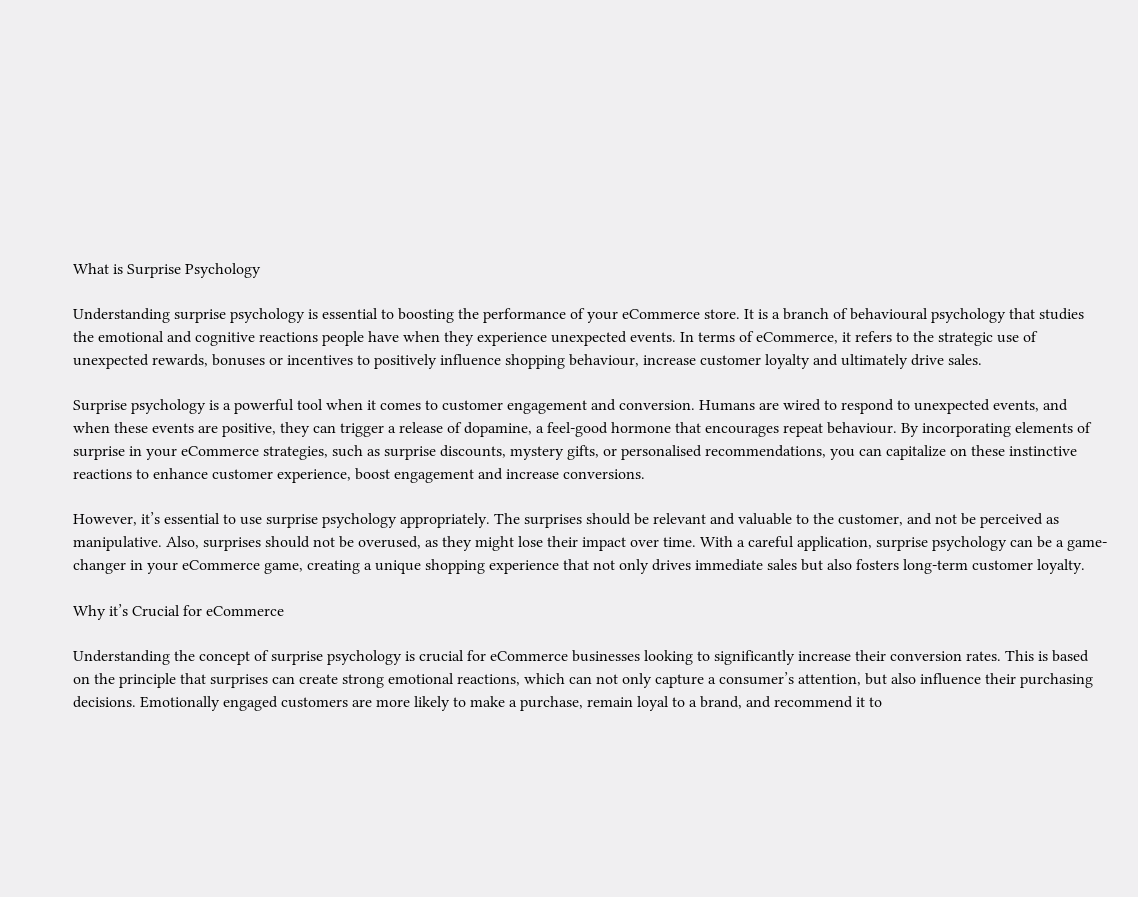What is Surprise Psychology

Understanding surprise psychology is essential to boosting the performance of your eCommerce store. It is a branch of behavioural psychology that studies the emotional and cognitive reactions people have when they experience unexpected events. In terms of eCommerce, it refers to the strategic use of unexpected rewards, bonuses or incentives to positively influence shopping behaviour, increase customer loyalty and ultimately drive sales.

Surprise psychology is a powerful tool when it comes to customer engagement and conversion. Humans are wired to respond to unexpected events, and when these events are positive, they can trigger a release of dopamine, a feel-good hormone that encourages repeat behaviour. By incorporating elements of surprise in your eCommerce strategies, such as surprise discounts, mystery gifts, or personalised recommendations, you can capitalize on these instinctive reactions to enhance customer experience, boost engagement and increase conversions.

However, it’s essential to use surprise psychology appropriately. The surprises should be relevant and valuable to the customer, and not be perceived as manipulative. Also, surprises should not be overused, as they might lose their impact over time. With a careful application, surprise psychology can be a game-changer in your eCommerce game, creating a unique shopping experience that not only drives immediate sales but also fosters long-term customer loyalty.

Why it’s Crucial for eCommerce

Understanding the concept of surprise psychology is crucial for eCommerce businesses looking to significantly increase their conversion rates. This is based on the principle that surprises can create strong emotional reactions, which can not only capture a consumer’s attention, but also influence their purchasing decisions. Emotionally engaged customers are more likely to make a purchase, remain loyal to a brand, and recommend it to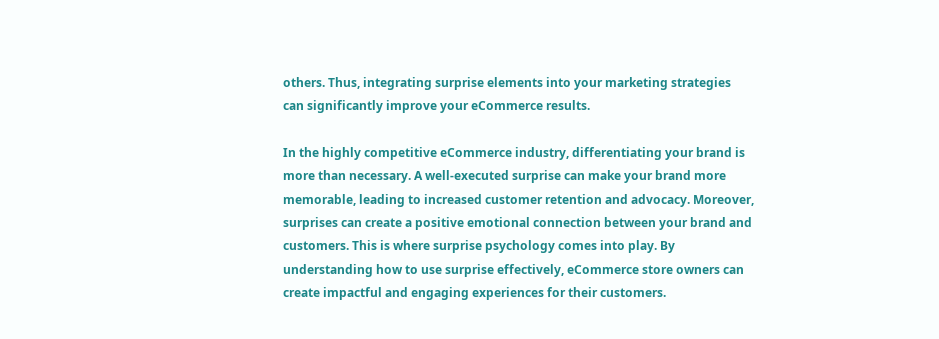others. Thus, integrating surprise elements into your marketing strategies can significantly improve your eCommerce results.

In the highly competitive eCommerce industry, differentiating your brand is more than necessary. A well-executed surprise can make your brand more memorable, leading to increased customer retention and advocacy. Moreover, surprises can create a positive emotional connection between your brand and customers. This is where surprise psychology comes into play. By understanding how to use surprise effectively, eCommerce store owners can create impactful and engaging experiences for their customers.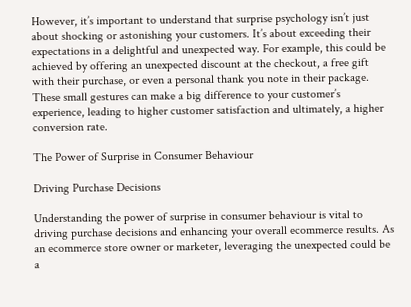However, it’s important to understand that surprise psychology isn’t just about shocking or astonishing your customers. It’s about exceeding their expectations in a delightful and unexpected way. For example, this could be achieved by offering an unexpected discount at the checkout, a free gift with their purchase, or even a personal thank you note in their package. These small gestures can make a big difference to your customer’s experience, leading to higher customer satisfaction and ultimately, a higher conversion rate.

The Power of Surprise in Consumer Behaviour

Driving Purchase Decisions

Understanding the power of surprise in consumer behaviour is vital to driving purchase decisions and enhancing your overall ecommerce results. As an ecommerce store owner or marketer, leveraging the unexpected could be a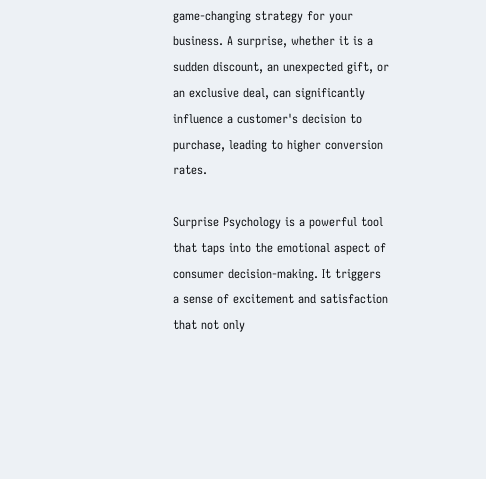game-changing strategy for your business. A surprise, whether it is a sudden discount, an unexpected gift, or an exclusive deal, can significantly influence a customer's decision to purchase, leading to higher conversion rates.

Surprise Psychology is a powerful tool that taps into the emotional aspect of consumer decision-making. It triggers a sense of excitement and satisfaction that not only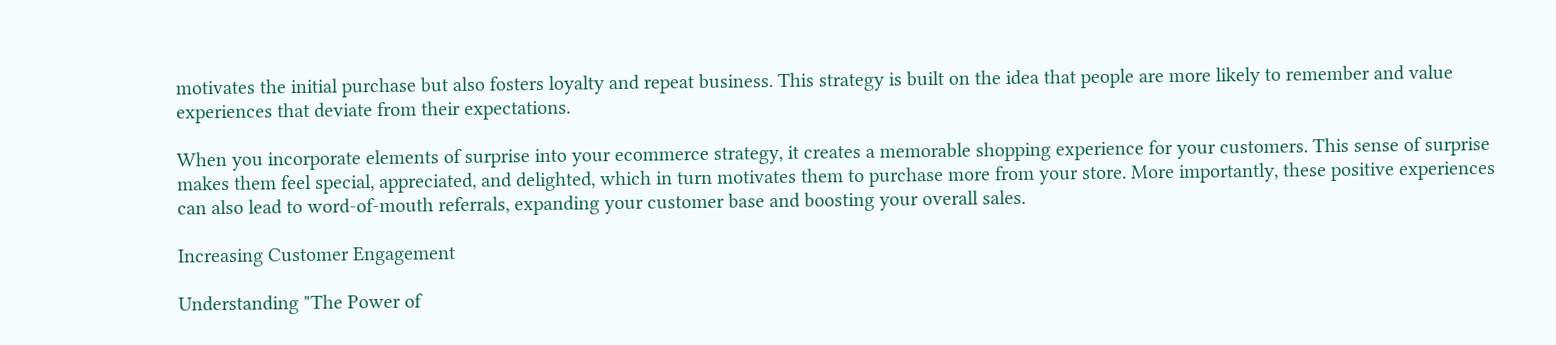motivates the initial purchase but also fosters loyalty and repeat business. This strategy is built on the idea that people are more likely to remember and value experiences that deviate from their expectations.

When you incorporate elements of surprise into your ecommerce strategy, it creates a memorable shopping experience for your customers. This sense of surprise makes them feel special, appreciated, and delighted, which in turn motivates them to purchase more from your store. More importantly, these positive experiences can also lead to word-of-mouth referrals, expanding your customer base and boosting your overall sales.

Increasing Customer Engagement

Understanding "The Power of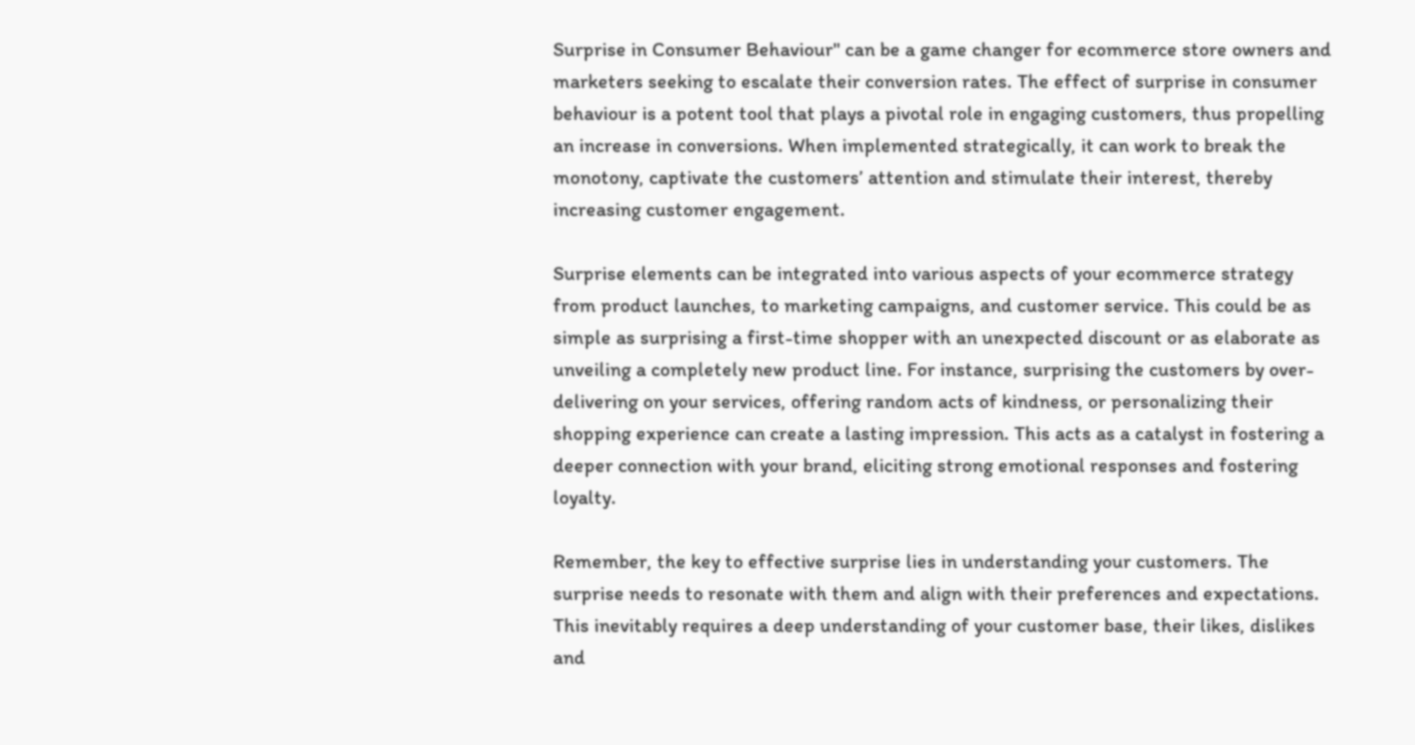Surprise in Consumer Behaviour" can be a game changer for ecommerce store owners and marketers seeking to escalate their conversion rates. The effect of surprise in consumer behaviour is a potent tool that plays a pivotal role in engaging customers, thus propelling an increase in conversions. When implemented strategically, it can work to break the monotony, captivate the customers’ attention and stimulate their interest, thereby increasing customer engagement.

Surprise elements can be integrated into various aspects of your ecommerce strategy from product launches, to marketing campaigns, and customer service. This could be as simple as surprising a first-time shopper with an unexpected discount or as elaborate as unveiling a completely new product line. For instance, surprising the customers by over-delivering on your services, offering random acts of kindness, or personalizing their shopping experience can create a lasting impression. This acts as a catalyst in fostering a deeper connection with your brand, eliciting strong emotional responses and fostering loyalty.

Remember, the key to effective surprise lies in understanding your customers. The surprise needs to resonate with them and align with their preferences and expectations. This inevitably requires a deep understanding of your customer base, their likes, dislikes and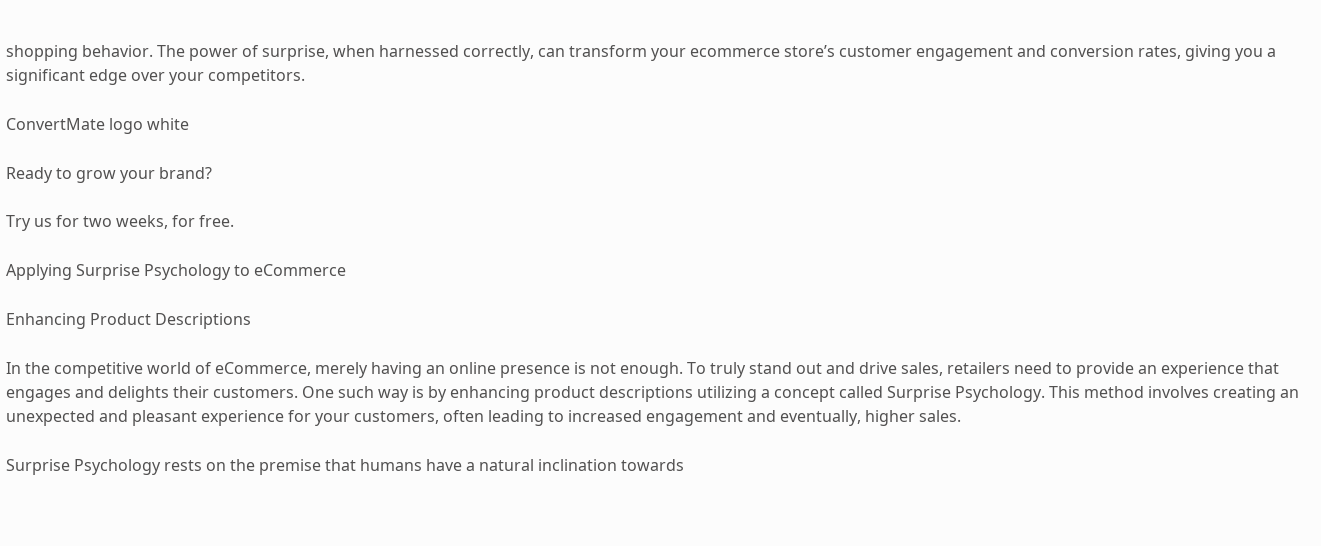shopping behavior. The power of surprise, when harnessed correctly, can transform your ecommerce store’s customer engagement and conversion rates, giving you a significant edge over your competitors.

ConvertMate logo white

Ready to grow your brand?

Try us for two weeks, for free.

Applying Surprise Psychology to eCommerce

Enhancing Product Descriptions

In the competitive world of eCommerce, merely having an online presence is not enough. To truly stand out and drive sales, retailers need to provide an experience that engages and delights their customers. One such way is by enhancing product descriptions utilizing a concept called Surprise Psychology. This method involves creating an unexpected and pleasant experience for your customers, often leading to increased engagement and eventually, higher sales.

Surprise Psychology rests on the premise that humans have a natural inclination towards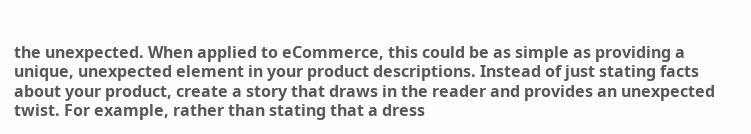the unexpected. When applied to eCommerce, this could be as simple as providing a unique, unexpected element in your product descriptions. Instead of just stating facts about your product, create a story that draws in the reader and provides an unexpected twist. For example, rather than stating that a dress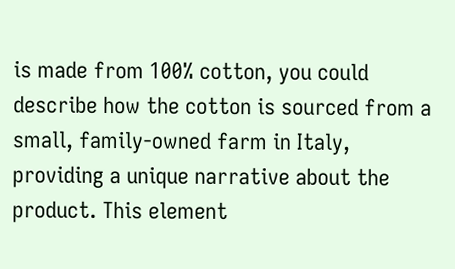is made from 100% cotton, you could describe how the cotton is sourced from a small, family-owned farm in Italy, providing a unique narrative about the product. This element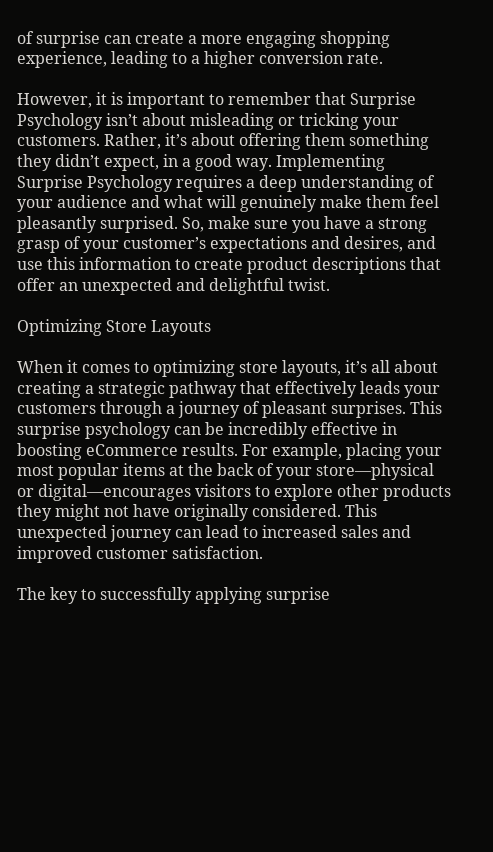of surprise can create a more engaging shopping experience, leading to a higher conversion rate.

However, it is important to remember that Surprise Psychology isn’t about misleading or tricking your customers. Rather, it’s about offering them something they didn’t expect, in a good way. Implementing Surprise Psychology requires a deep understanding of your audience and what will genuinely make them feel pleasantly surprised. So, make sure you have a strong grasp of your customer’s expectations and desires, and use this information to create product descriptions that offer an unexpected and delightful twist.

Optimizing Store Layouts

When it comes to optimizing store layouts, it’s all about creating a strategic pathway that effectively leads your customers through a journey of pleasant surprises. This surprise psychology can be incredibly effective in boosting eCommerce results. For example, placing your most popular items at the back of your store—physical or digital—encourages visitors to explore other products they might not have originally considered. This unexpected journey can lead to increased sales and improved customer satisfaction.

The key to successfully applying surprise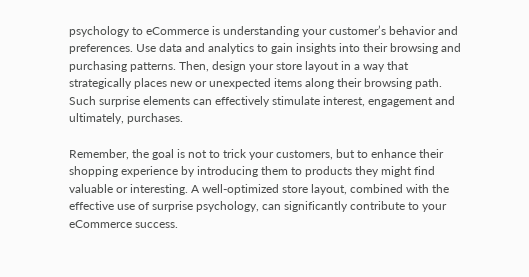psychology to eCommerce is understanding your customer’s behavior and preferences. Use data and analytics to gain insights into their browsing and purchasing patterns. Then, design your store layout in a way that strategically places new or unexpected items along their browsing path. Such surprise elements can effectively stimulate interest, engagement and ultimately, purchases.

Remember, the goal is not to trick your customers, but to enhance their shopping experience by introducing them to products they might find valuable or interesting. A well-optimized store layout, combined with the effective use of surprise psychology, can significantly contribute to your eCommerce success.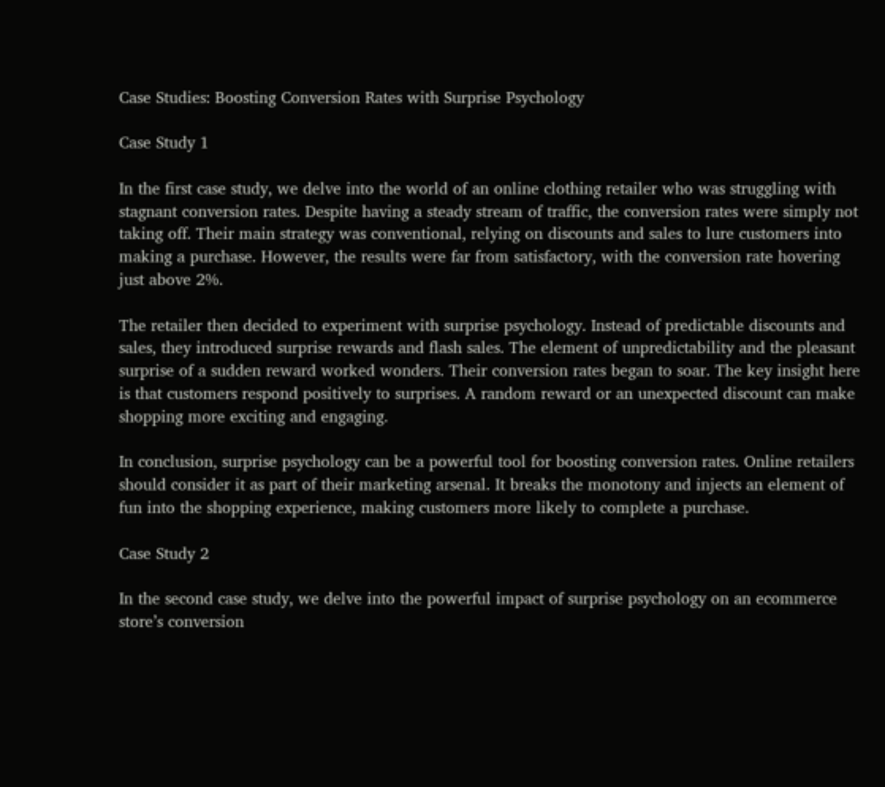Case Studies: Boosting Conversion Rates with Surprise Psychology

Case Study 1

In the first case study, we delve into the world of an online clothing retailer who was struggling with stagnant conversion rates. Despite having a steady stream of traffic, the conversion rates were simply not taking off. Their main strategy was conventional, relying on discounts and sales to lure customers into making a purchase. However, the results were far from satisfactory, with the conversion rate hovering just above 2%.

The retailer then decided to experiment with surprise psychology. Instead of predictable discounts and sales, they introduced surprise rewards and flash sales. The element of unpredictability and the pleasant surprise of a sudden reward worked wonders. Their conversion rates began to soar. The key insight here is that customers respond positively to surprises. A random reward or an unexpected discount can make shopping more exciting and engaging.

In conclusion, surprise psychology can be a powerful tool for boosting conversion rates. Online retailers should consider it as part of their marketing arsenal. It breaks the monotony and injects an element of fun into the shopping experience, making customers more likely to complete a purchase.

Case Study 2

In the second case study, we delve into the powerful impact of surprise psychology on an ecommerce store’s conversion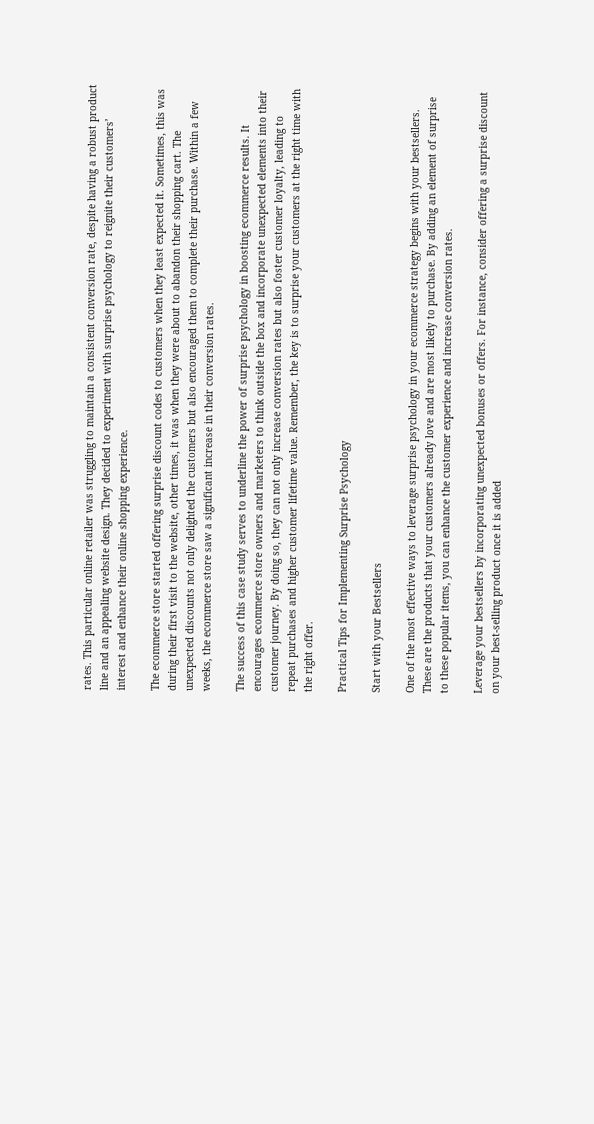rates. This particular online retailer was struggling to maintain a consistent conversion rate, despite having a robust product line and an appealing website design. They decided to experiment with surprise psychology to reignite their customers’ interest and enhance their online shopping experience.

The ecommerce store started offering surprise discount codes to customers when they least expected it. Sometimes, this was during their first visit to the website, other times, it was when they were about to abandon their shopping cart. The unexpected discounts not only delighted the customers but also encouraged them to complete their purchase. Within a few weeks, the ecommerce store saw a significant increase in their conversion rates.

The success of this case study serves to underline the power of surprise psychology in boosting ecommerce results. It encourages ecommerce store owners and marketers to think outside the box and incorporate unexpected elements into their customer journey. By doing so, they can not only increase conversion rates but also foster customer loyalty, leading to repeat purchases and higher customer lifetime value. Remember, the key is to surprise your customers at the right time with the right offer.

Practical Tips for Implementing Surprise Psychology

Start with your Bestsellers

One of the most effective ways to leverage surprise psychology in your ecommerce strategy begins with your bestsellers. These are the products that your customers already love and are most likely to purchase. By adding an element of surprise to these popular items, you can enhance the customer experience and increase conversion rates.

Leverage your bestsellers by incorporating unexpected bonuses or offers. For instance, consider offering a surprise discount on your best-selling product once it is added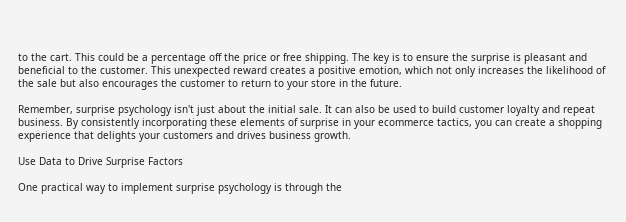to the cart. This could be a percentage off the price or free shipping. The key is to ensure the surprise is pleasant and beneficial to the customer. This unexpected reward creates a positive emotion, which not only increases the likelihood of the sale but also encourages the customer to return to your store in the future.

Remember, surprise psychology isn't just about the initial sale. It can also be used to build customer loyalty and repeat business. By consistently incorporating these elements of surprise in your ecommerce tactics, you can create a shopping experience that delights your customers and drives business growth.

Use Data to Drive Surprise Factors

One practical way to implement surprise psychology is through the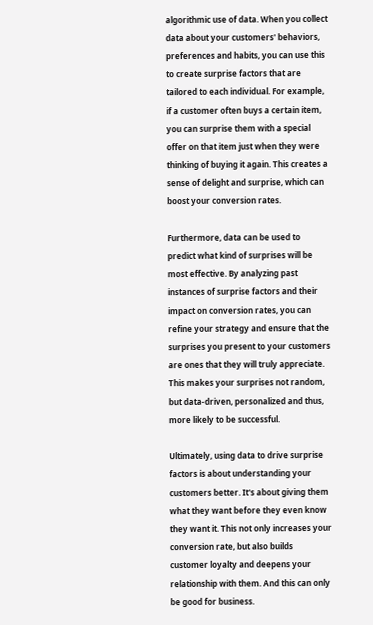algorithmic use of data. When you collect data about your customers' behaviors, preferences and habits, you can use this to create surprise factors that are tailored to each individual. For example, if a customer often buys a certain item, you can surprise them with a special offer on that item just when they were thinking of buying it again. This creates a sense of delight and surprise, which can boost your conversion rates.

Furthermore, data can be used to predict what kind of surprises will be most effective. By analyzing past instances of surprise factors and their impact on conversion rates, you can refine your strategy and ensure that the surprises you present to your customers are ones that they will truly appreciate. This makes your surprises not random, but data-driven, personalized and thus, more likely to be successful.

Ultimately, using data to drive surprise factors is about understanding your customers better. It's about giving them what they want before they even know they want it. This not only increases your conversion rate, but also builds customer loyalty and deepens your relationship with them. And this can only be good for business.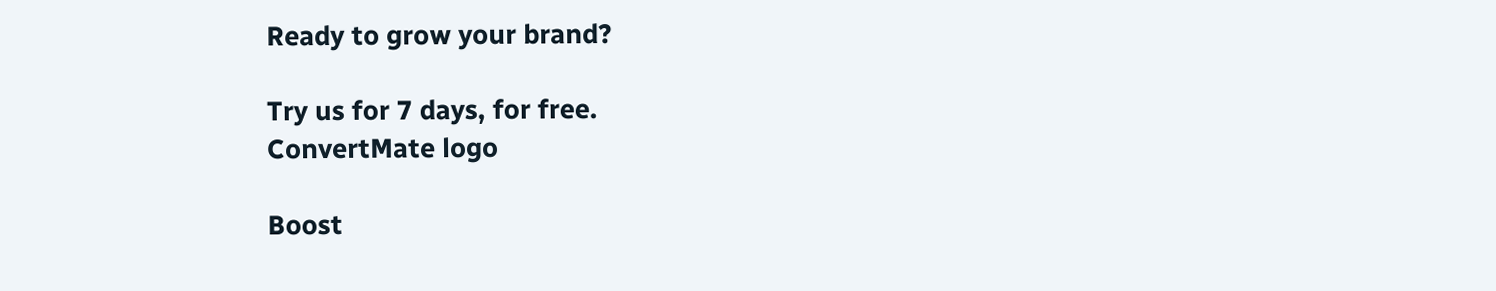Ready to grow your brand?

Try us for 7 days, for free.
ConvertMate logo

Boost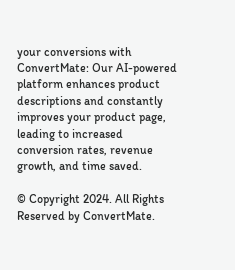your conversions with ConvertMate: Our AI-powered platform enhances product descriptions and constantly improves your product page, leading to increased conversion rates, revenue growth, and time saved.

© Copyright 2024. All Rights Reserved by ConvertMate.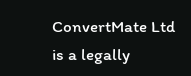ConvertMate Ltd is a legally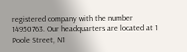registered company with the number 14950763. Our headquarters are located at 1 Poole Street, N1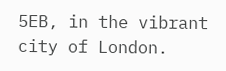5EB, in the vibrant city of London.